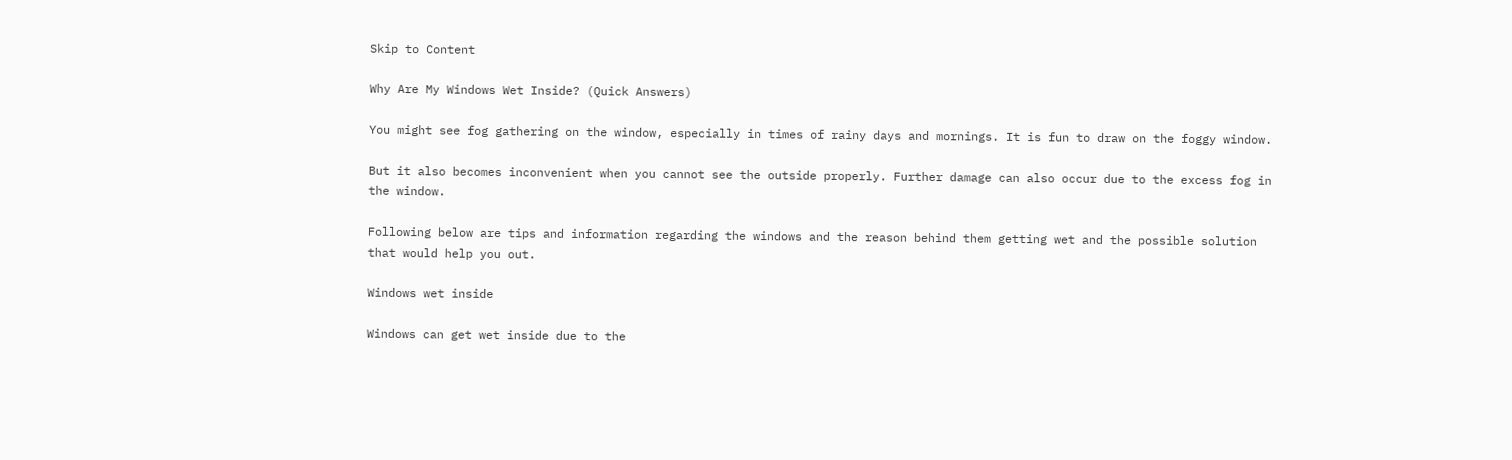Skip to Content

Why Are My Windows Wet Inside? (Quick Answers)

You might see fog gathering on the window, especially in times of rainy days and mornings. It is fun to draw on the foggy window.

But it also becomes inconvenient when you cannot see the outside properly. Further damage can also occur due to the excess fog in the window.

Following below are tips and information regarding the windows and the reason behind them getting wet and the possible solution that would help you out.

Windows wet inside

Windows can get wet inside due to the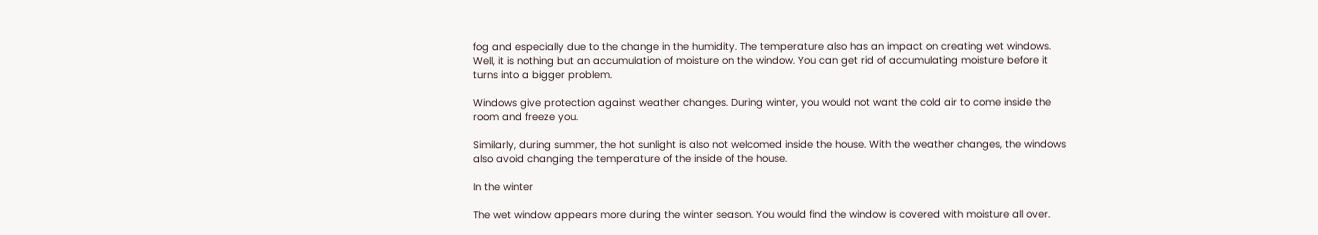fog and especially due to the change in the humidity. The temperature also has an impact on creating wet windows. Well, it is nothing but an accumulation of moisture on the window. You can get rid of accumulating moisture before it turns into a bigger problem.

Windows give protection against weather changes. During winter, you would not want the cold air to come inside the room and freeze you.

Similarly, during summer, the hot sunlight is also not welcomed inside the house. With the weather changes, the windows also avoid changing the temperature of the inside of the house.

In the winter

The wet window appears more during the winter season. You would find the window is covered with moisture all over.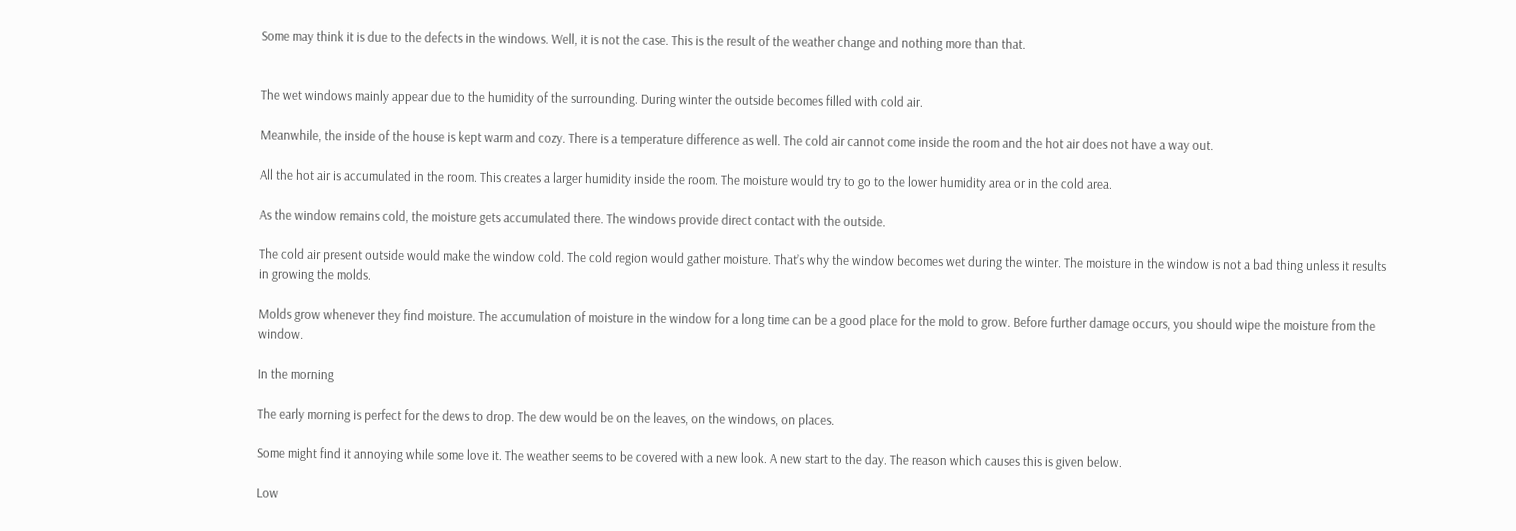Some may think it is due to the defects in the windows. Well, it is not the case. This is the result of the weather change and nothing more than that.


The wet windows mainly appear due to the humidity of the surrounding. During winter the outside becomes filled with cold air.

Meanwhile, the inside of the house is kept warm and cozy. There is a temperature difference as well. The cold air cannot come inside the room and the hot air does not have a way out.

All the hot air is accumulated in the room. This creates a larger humidity inside the room. The moisture would try to go to the lower humidity area or in the cold area.

As the window remains cold, the moisture gets accumulated there. The windows provide direct contact with the outside.

The cold air present outside would make the window cold. The cold region would gather moisture. That’s why the window becomes wet during the winter. The moisture in the window is not a bad thing unless it results in growing the molds.

Molds grow whenever they find moisture. The accumulation of moisture in the window for a long time can be a good place for the mold to grow. Before further damage occurs, you should wipe the moisture from the window.

In the morning

The early morning is perfect for the dews to drop. The dew would be on the leaves, on the windows, on places.

Some might find it annoying while some love it. The weather seems to be covered with a new look. A new start to the day. The reason which causes this is given below.

Low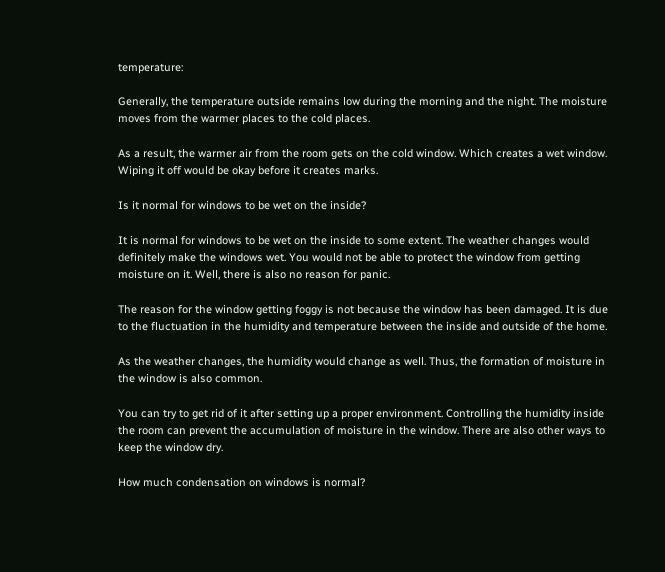temperature:

Generally, the temperature outside remains low during the morning and the night. The moisture moves from the warmer places to the cold places.

As a result, the warmer air from the room gets on the cold window. Which creates a wet window. Wiping it off would be okay before it creates marks.

Is it normal for windows to be wet on the inside?

It is normal for windows to be wet on the inside to some extent. The weather changes would definitely make the windows wet. You would not be able to protect the window from getting moisture on it. Well, there is also no reason for panic.

The reason for the window getting foggy is not because the window has been damaged. It is due to the fluctuation in the humidity and temperature between the inside and outside of the home.

As the weather changes, the humidity would change as well. Thus, the formation of moisture in the window is also common.

You can try to get rid of it after setting up a proper environment. Controlling the humidity inside the room can prevent the accumulation of moisture in the window. There are also other ways to keep the window dry.

How much condensation on windows is normal?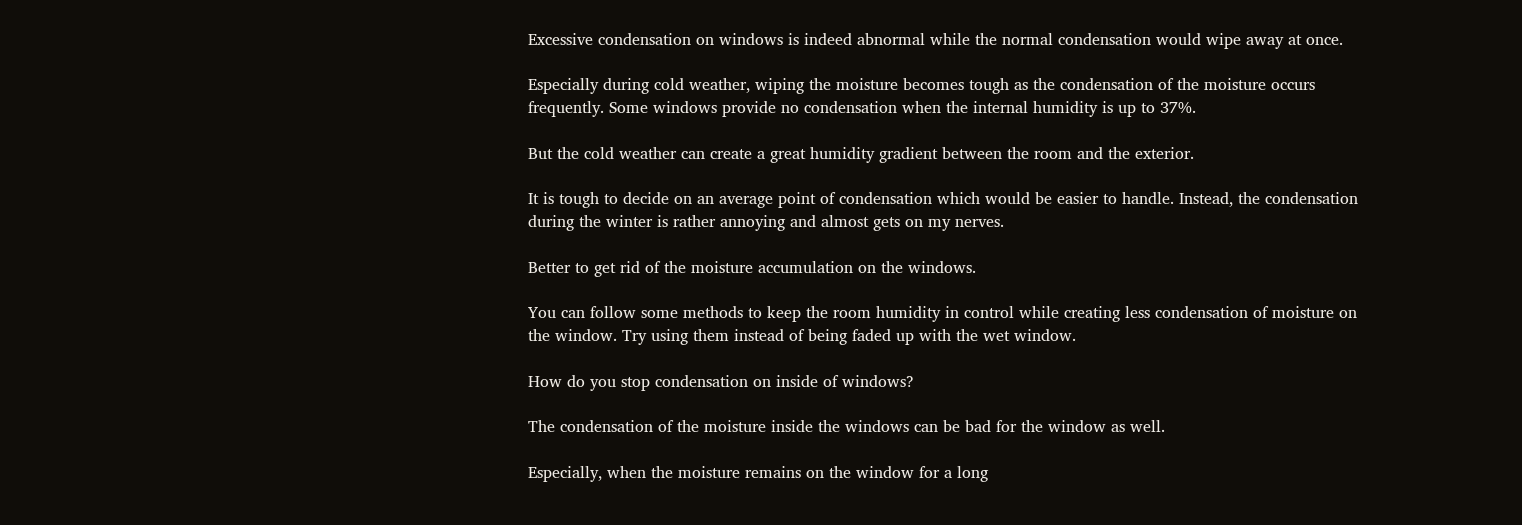Excessive condensation on windows is indeed abnormal while the normal condensation would wipe away at once.

Especially during cold weather, wiping the moisture becomes tough as the condensation of the moisture occurs frequently. Some windows provide no condensation when the internal humidity is up to 37%.

But the cold weather can create a great humidity gradient between the room and the exterior.

It is tough to decide on an average point of condensation which would be easier to handle. Instead, the condensation during the winter is rather annoying and almost gets on my nerves.

Better to get rid of the moisture accumulation on the windows.

You can follow some methods to keep the room humidity in control while creating less condensation of moisture on the window. Try using them instead of being faded up with the wet window.

How do you stop condensation on inside of windows?

The condensation of the moisture inside the windows can be bad for the window as well.

Especially, when the moisture remains on the window for a long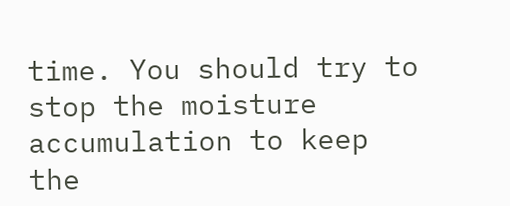time. You should try to stop the moisture accumulation to keep the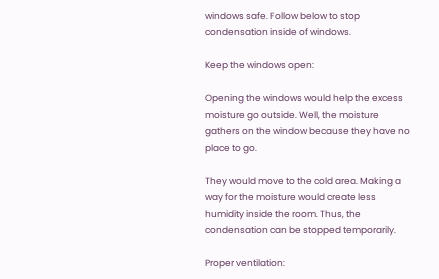windows safe. Follow below to stop condensation inside of windows.

Keep the windows open:

Opening the windows would help the excess moisture go outside. Well, the moisture gathers on the window because they have no place to go.

They would move to the cold area. Making a way for the moisture would create less humidity inside the room. Thus, the condensation can be stopped temporarily.

Proper ventilation: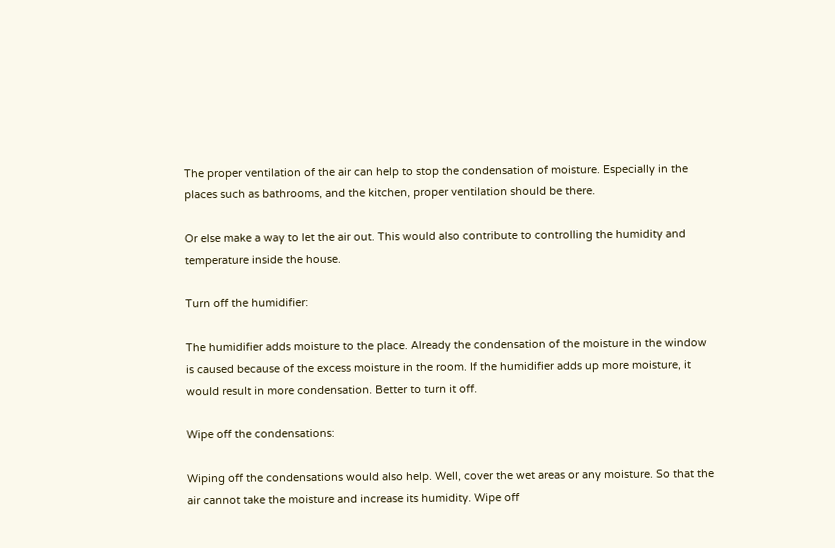The proper ventilation of the air can help to stop the condensation of moisture. Especially in the places such as bathrooms, and the kitchen, proper ventilation should be there.

Or else make a way to let the air out. This would also contribute to controlling the humidity and temperature inside the house.

Turn off the humidifier:

The humidifier adds moisture to the place. Already the condensation of the moisture in the window is caused because of the excess moisture in the room. If the humidifier adds up more moisture, it would result in more condensation. Better to turn it off.

Wipe off the condensations:

Wiping off the condensations would also help. Well, cover the wet areas or any moisture. So that the air cannot take the moisture and increase its humidity. Wipe off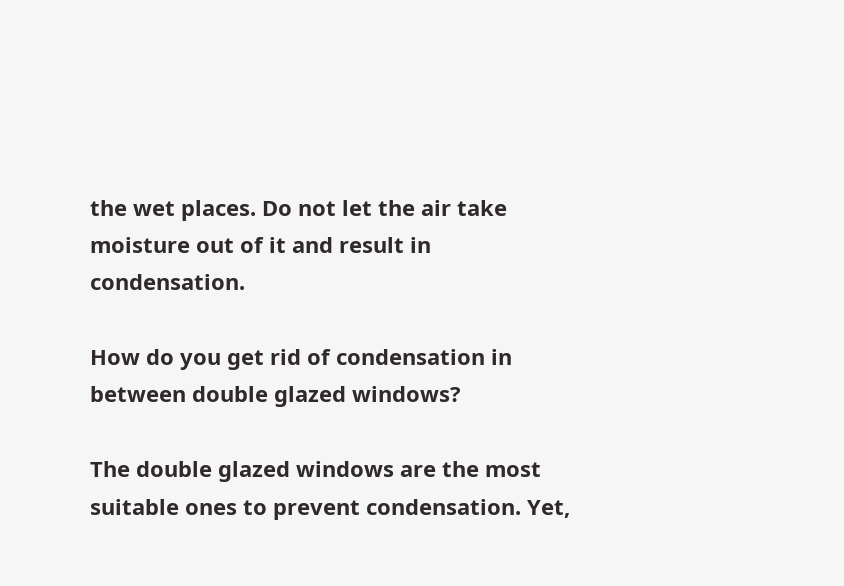the wet places. Do not let the air take moisture out of it and result in condensation.

How do you get rid of condensation in between double glazed windows?

The double glazed windows are the most suitable ones to prevent condensation. Yet,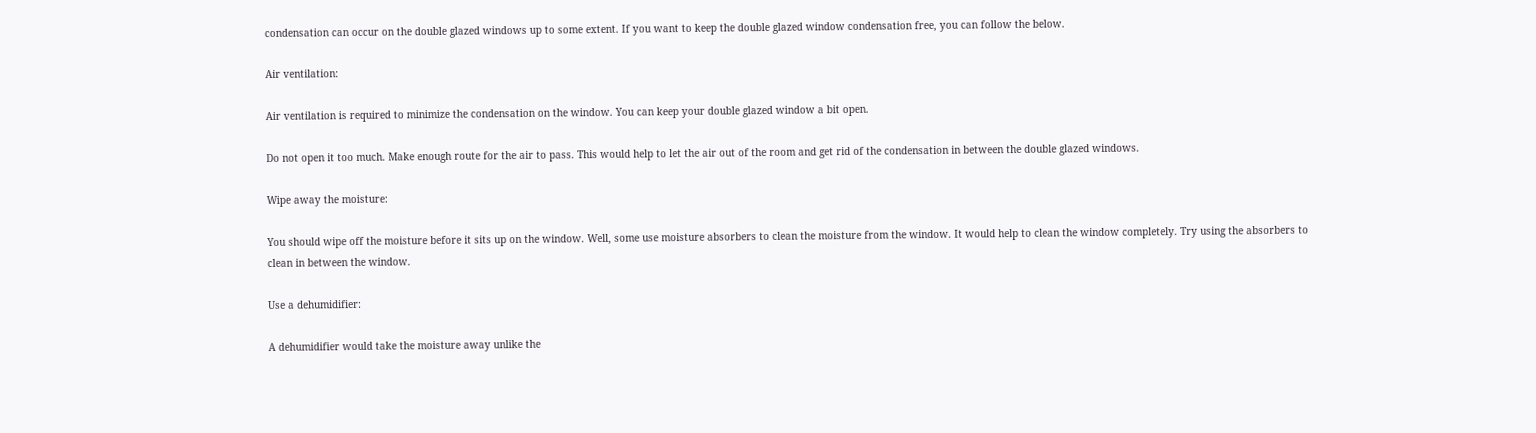condensation can occur on the double glazed windows up to some extent. If you want to keep the double glazed window condensation free, you can follow the below.

Air ventilation:

Air ventilation is required to minimize the condensation on the window. You can keep your double glazed window a bit open.

Do not open it too much. Make enough route for the air to pass. This would help to let the air out of the room and get rid of the condensation in between the double glazed windows.

Wipe away the moisture:

You should wipe off the moisture before it sits up on the window. Well, some use moisture absorbers to clean the moisture from the window. It would help to clean the window completely. Try using the absorbers to clean in between the window.

Use a dehumidifier:

A dehumidifier would take the moisture away unlike the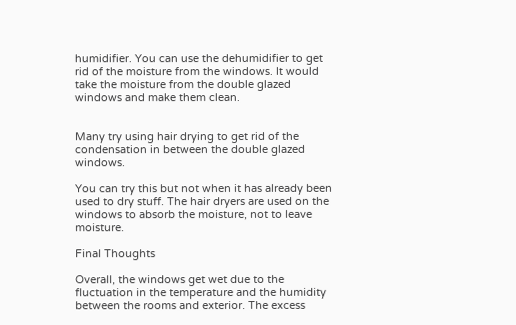humidifier. You can use the dehumidifier to get rid of the moisture from the windows. It would take the moisture from the double glazed windows and make them clean.


Many try using hair drying to get rid of the condensation in between the double glazed windows.

You can try this but not when it has already been used to dry stuff. The hair dryers are used on the windows to absorb the moisture, not to leave moisture.

Final Thoughts

Overall, the windows get wet due to the fluctuation in the temperature and the humidity between the rooms and exterior. The excess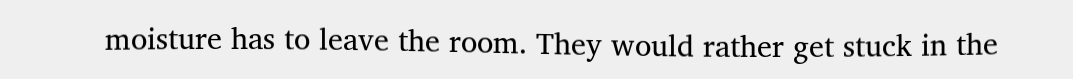moisture has to leave the room. They would rather get stuck in the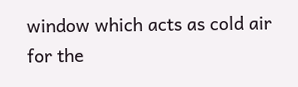window which acts as cold air for the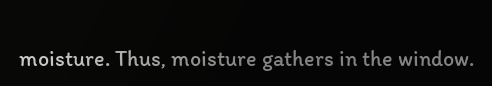moisture. Thus, moisture gathers in the window.